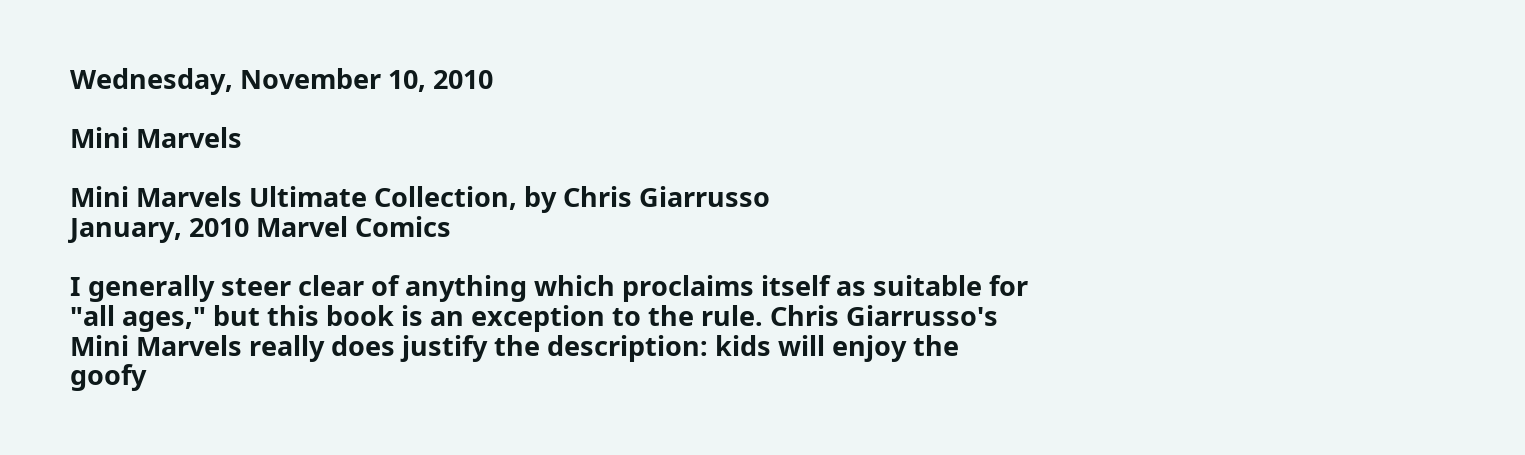Wednesday, November 10, 2010

Mini Marvels

Mini Marvels Ultimate Collection, by Chris Giarrusso
January, 2010 Marvel Comics

I generally steer clear of anything which proclaims itself as suitable for "all ages," but this book is an exception to the rule. Chris Giarrusso's Mini Marvels really does justify the description: kids will enjoy the goofy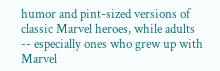humor and pint-sized versions of classic Marvel heroes, while adults -- especially ones who grew up with Marvel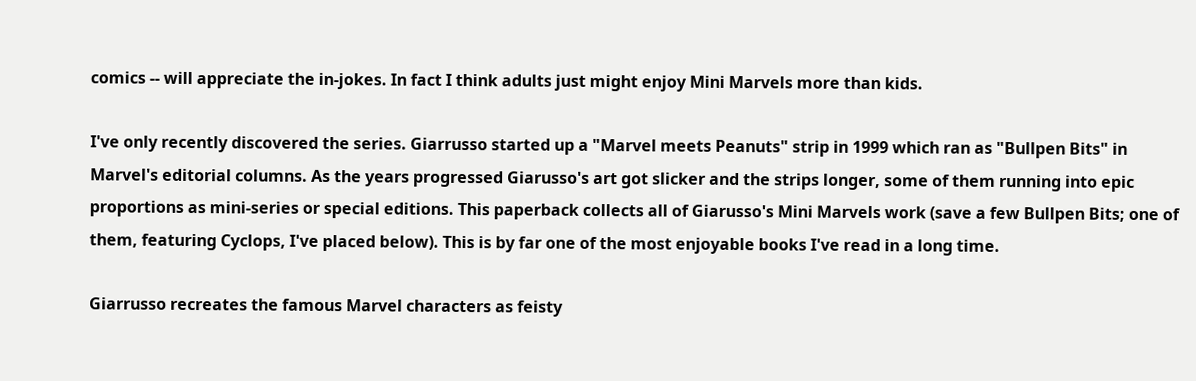comics -- will appreciate the in-jokes. In fact I think adults just might enjoy Mini Marvels more than kids.

I've only recently discovered the series. Giarrusso started up a "Marvel meets Peanuts" strip in 1999 which ran as "Bullpen Bits" in Marvel's editorial columns. As the years progressed Giarusso's art got slicker and the strips longer, some of them running into epic proportions as mini-series or special editions. This paperback collects all of Giarusso's Mini Marvels work (save a few Bullpen Bits; one of them, featuring Cyclops, I've placed below). This is by far one of the most enjoyable books I've read in a long time.

Giarrusso recreates the famous Marvel characters as feisty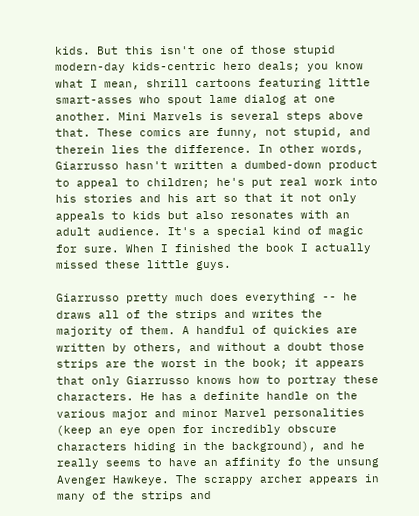kids. But this isn't one of those stupid modern-day kids-centric hero deals; you know what I mean, shrill cartoons featuring little smart-asses who spout lame dialog at one another. Mini Marvels is several steps above that. These comics are funny, not stupid, and therein lies the difference. In other words, Giarrusso hasn't written a dumbed-down product to appeal to children; he's put real work into his stories and his art so that it not only appeals to kids but also resonates with an adult audience. It's a special kind of magic for sure. When I finished the book I actually missed these little guys.

Giarrusso pretty much does everything -- he draws all of the strips and writes the majority of them. A handful of quickies are written by others, and without a doubt those strips are the worst in the book; it appears that only Giarrusso knows how to portray these characters. He has a definite handle on the various major and minor Marvel personalities (keep an eye open for incredibly obscure characters hiding in the background), and he really seems to have an affinity fo the unsung Avenger Hawkeye. The scrappy archer appears in many of the strips and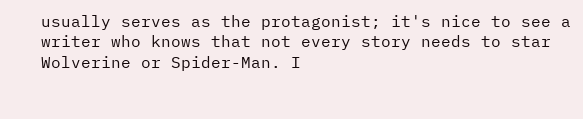usually serves as the protagonist; it's nice to see a writer who knows that not every story needs to star Wolverine or Spider-Man. I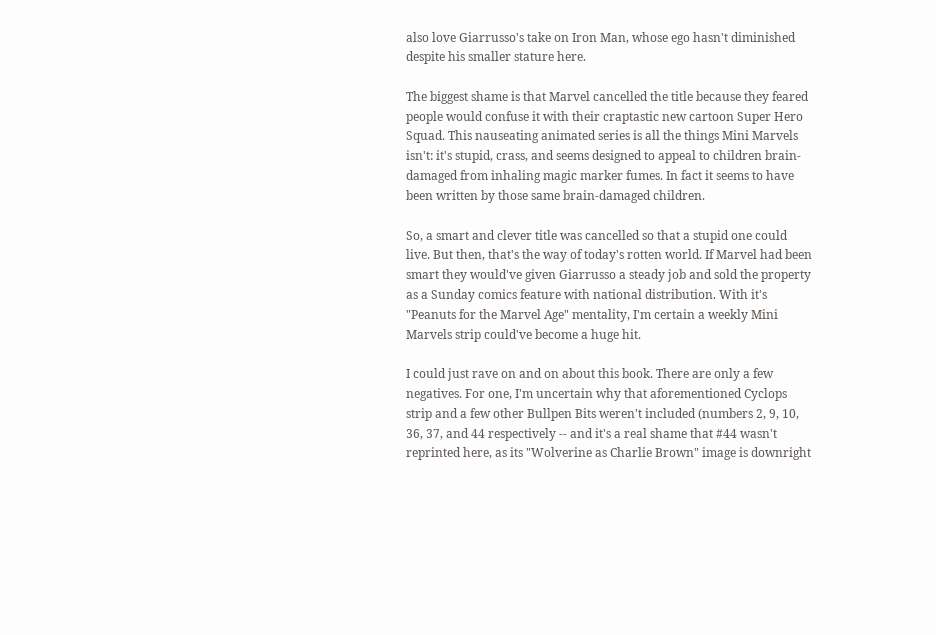also love Giarrusso's take on Iron Man, whose ego hasn't diminished despite his smaller stature here.

The biggest shame is that Marvel cancelled the title because they feared people would confuse it with their craptastic new cartoon Super Hero Squad. This nauseating animated series is all the things Mini Marvels isn't: it's stupid, crass, and seems designed to appeal to children brain-damaged from inhaling magic marker fumes. In fact it seems to have been written by those same brain-damaged children.

So, a smart and clever title was cancelled so that a stupid one could live. But then, that's the way of today's rotten world. If Marvel had been smart they would've given Giarrusso a steady job and sold the property as a Sunday comics feature with national distribution. With it's "Peanuts for the Marvel Age" mentality, I'm certain a weekly Mini Marvels strip could've become a huge hit.

I could just rave on and on about this book. There are only a few negatives. For one, I'm uncertain why that aforementioned Cyclops strip and a few other Bullpen Bits weren't included (numbers 2, 9, 10, 36, 37, and 44 respectively -- and it's a real shame that #44 wasn't reprinted here, as its "Wolverine as Charlie Brown" image is downright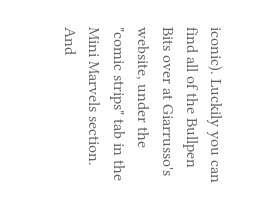iconic). Luckily you can find all of the Bullpen Bits over at Giarrusso's website, under the "comic strips" tab in the Mini Marvels section. And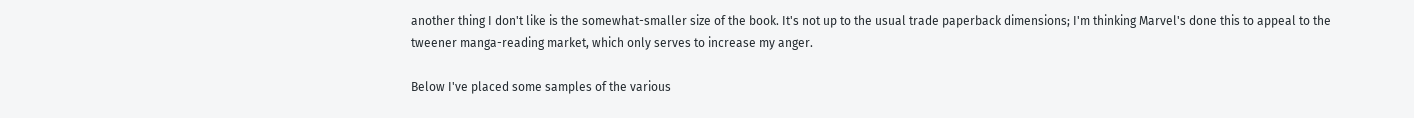another thing I don't like is the somewhat-smaller size of the book. It's not up to the usual trade paperback dimensions; I'm thinking Marvel's done this to appeal to the tweener manga-reading market, which only serves to increase my anger.

Below I've placed some samples of the various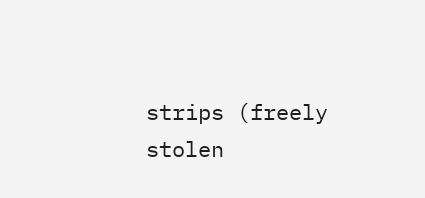strips (freely stolen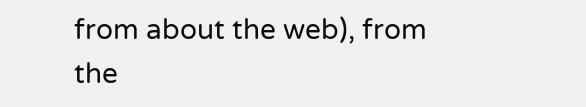from about the web), from the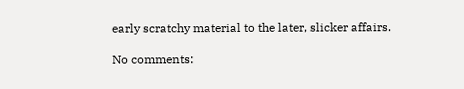early scratchy material to the later, slicker affairs.

No comments: